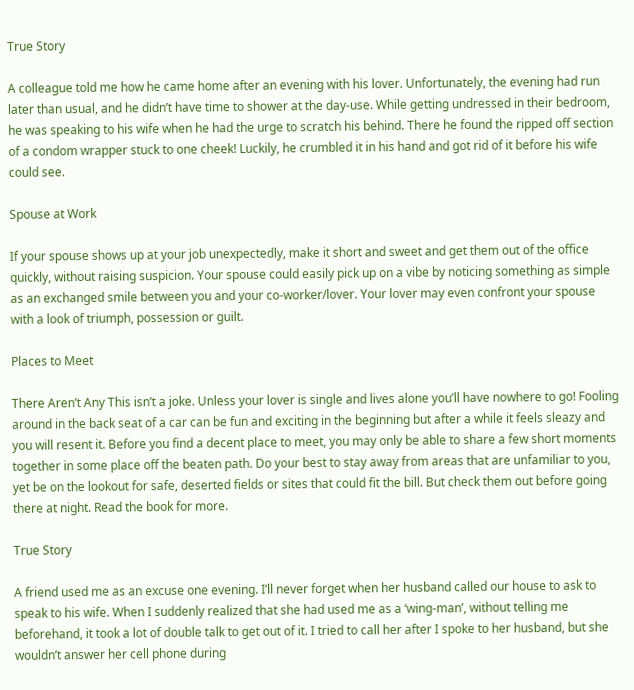True Story

A colleague told me how he came home after an evening with his lover. Unfortunately, the evening had run later than usual, and he didn’t have time to shower at the day-use. While getting undressed in their bedroom, he was speaking to his wife when he had the urge to scratch his behind. There he found the ripped off section of a condom wrapper stuck to one cheek! Luckily, he crumbled it in his hand and got rid of it before his wife could see.

Spouse at Work

If your spouse shows up at your job unexpectedly, make it short and sweet and get them out of the office quickly, without raising suspicion. Your spouse could easily pick up on a vibe by noticing something as simple as an exchanged smile between you and your co-worker/lover. Your lover may even confront your spouse with a look of triumph, possession or guilt.

Places to Meet

There Aren’t Any This isn’t a joke. Unless your lover is single and lives alone you’ll have nowhere to go! Fooling around in the back seat of a car can be fun and exciting in the beginning but after a while it feels sleazy and you will resent it. Before you find a decent place to meet, you may only be able to share a few short moments together in some place off the beaten path. Do your best to stay away from areas that are unfamiliar to you, yet be on the lookout for safe, deserted fields or sites that could fit the bill. But check them out before going there at night. Read the book for more.

True Story

A friend used me as an excuse one evening. I’ll never forget when her husband called our house to ask to speak to his wife. When I suddenly realized that she had used me as a ‘wing-man’, without telling me beforehand, it took a lot of double talk to get out of it. I tried to call her after I spoke to her husband, but she wouldn’t answer her cell phone during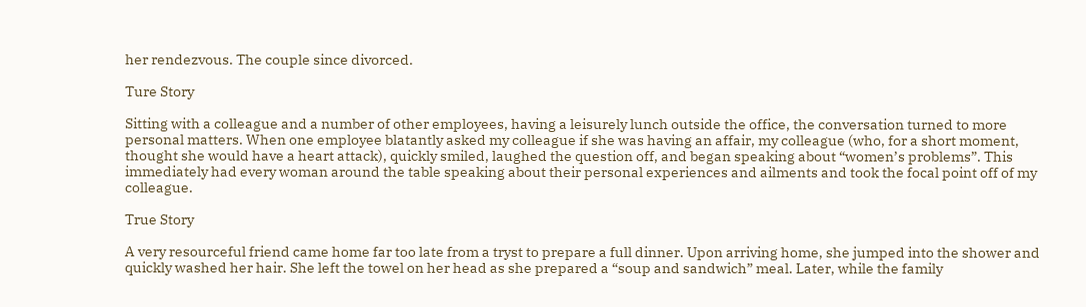her rendezvous. The couple since divorced.

Ture Story

Sitting with a colleague and a number of other employees, having a leisurely lunch outside the office, the conversation turned to more personal matters. When one employee blatantly asked my colleague if she was having an affair, my colleague (who, for a short moment, thought she would have a heart attack), quickly smiled, laughed the question off, and began speaking about “women’s problems”. This immediately had every woman around the table speaking about their personal experiences and ailments and took the focal point off of my colleague.

True Story

A very resourceful friend came home far too late from a tryst to prepare a full dinner. Upon arriving home, she jumped into the shower and quickly washed her hair. She left the towel on her head as she prepared a “soup and sandwich” meal. Later, while the family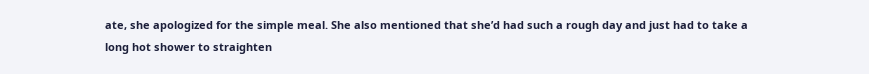ate, she apologized for the simple meal. She also mentioned that she’d had such a rough day and just had to take a long hot shower to straighten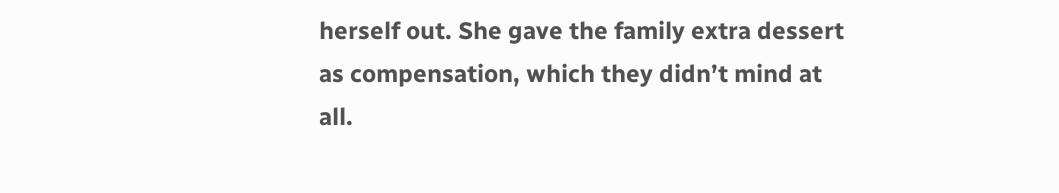herself out. She gave the family extra dessert as compensation, which they didn’t mind at all.